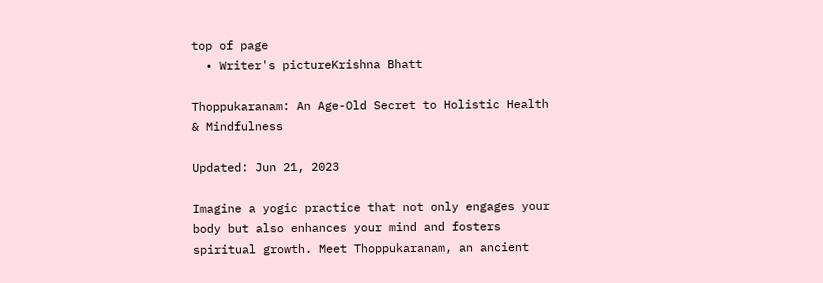top of page
  • Writer's pictureKrishna Bhatt

Thoppukaranam: An Age-Old Secret to Holistic Health & Mindfulness

Updated: Jun 21, 2023

Imagine a yogic practice that not only engages your body but also enhances your mind and fosters spiritual growth. Meet Thoppukaranam, an ancient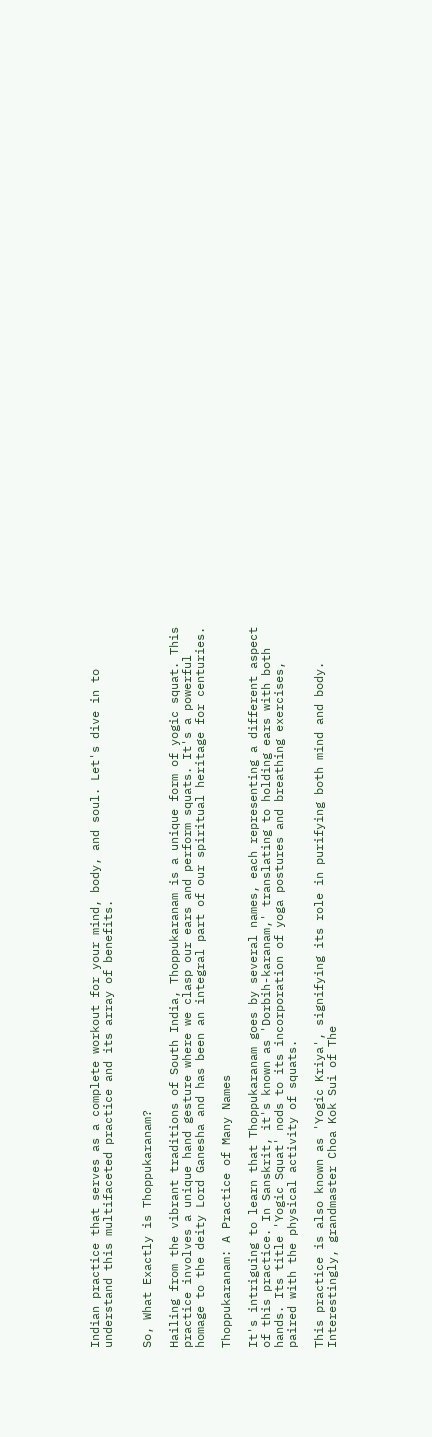Indian practice that serves as a complete workout for your mind, body, and soul. Let's dive in to understand this multifaceted practice and its array of benefits.


So, What Exactly is Thoppukaranam?

Hailing from the vibrant traditions of South India, Thoppukaranam is a unique form of yogic squat. This practice involves a unique hand gesture where we clasp our ears and perform squats. It's a powerful homage to the deity Lord Ganesha and has been an integral part of our spiritual heritage for centuries.

Thoppukaranam: A Practice of Many Names

It's intriguing to learn that Thoppukaranam goes by several names, each representing a different aspect of this practice. In Sanskrit, it's known as 'Dorbih-karanam,' translating to holding ears with both hands. Its title 'Yogic Squat' nods to its incorporation of yoga postures and breathing exercises, paired with the physical activity of squats.

This practice is also known as 'Yogic Kriya', signifying its role in purifying both mind and body. Interestingly, grandmaster Choa Kok Sui of The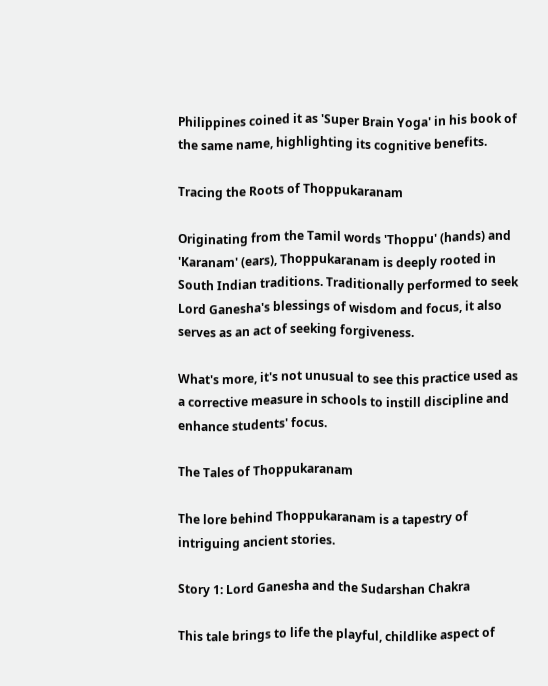Philippines coined it as 'Super Brain Yoga' in his book of the same name, highlighting its cognitive benefits.

Tracing the Roots of Thoppukaranam

Originating from the Tamil words 'Thoppu' (hands) and 'Karanam' (ears), Thoppukaranam is deeply rooted in South Indian traditions. Traditionally performed to seek Lord Ganesha's blessings of wisdom and focus, it also serves as an act of seeking forgiveness.

What's more, it's not unusual to see this practice used as a corrective measure in schools to instill discipline and enhance students' focus.

The Tales of Thoppukaranam

The lore behind Thoppukaranam is a tapestry of intriguing ancient stories.

Story 1: Lord Ganesha and the Sudarshan Chakra

This tale brings to life the playful, childlike aspect of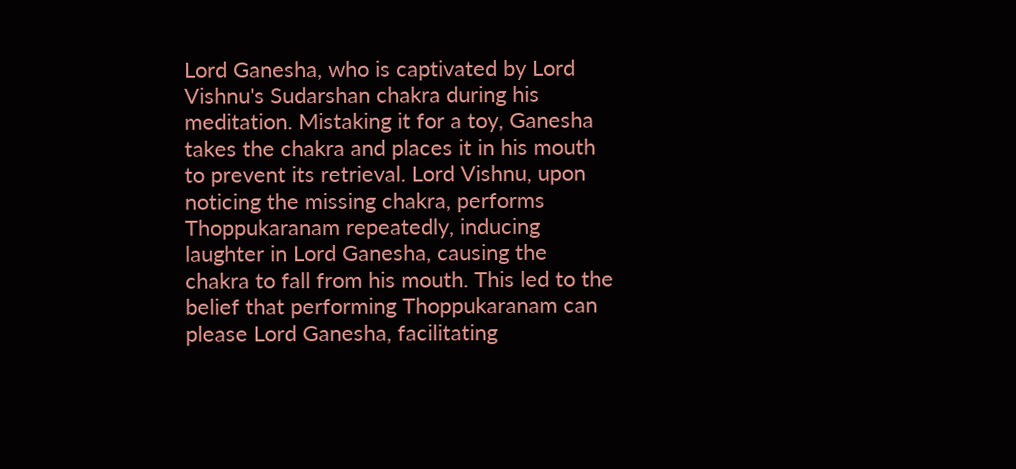Lord Ganesha, who is captivated by Lord Vishnu's Sudarshan chakra during his meditation. Mistaking it for a toy, Ganesha takes the chakra and places it in his mouth to prevent its retrieval. Lord Vishnu, upon noticing the missing chakra, performs Thoppukaranam repeatedly, inducing laughter in Lord Ganesha, causing the chakra to fall from his mouth. This led to the belief that performing Thoppukaranam can please Lord Ganesha, facilitating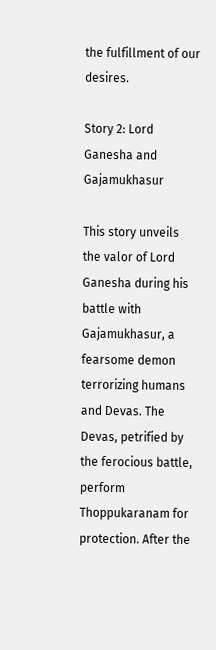the fulfillment of our desires.

Story 2: Lord Ganesha and Gajamukhasur

This story unveils the valor of Lord Ganesha during his battle with Gajamukhasur, a fearsome demon terrorizing humans and Devas. The Devas, petrified by the ferocious battle, perform Thoppukaranam for protection. After the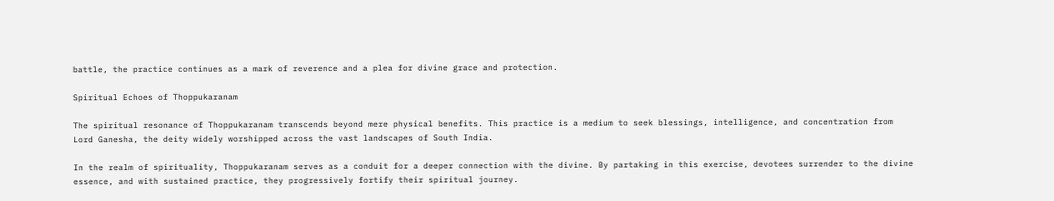battle, the practice continues as a mark of reverence and a plea for divine grace and protection.

Spiritual Echoes of Thoppukaranam

The spiritual resonance of Thoppukaranam transcends beyond mere physical benefits. This practice is a medium to seek blessings, intelligence, and concentration from Lord Ganesha, the deity widely worshipped across the vast landscapes of South India.

In the realm of spirituality, Thoppukaranam serves as a conduit for a deeper connection with the divine. By partaking in this exercise, devotees surrender to the divine essence, and with sustained practice, they progressively fortify their spiritual journey.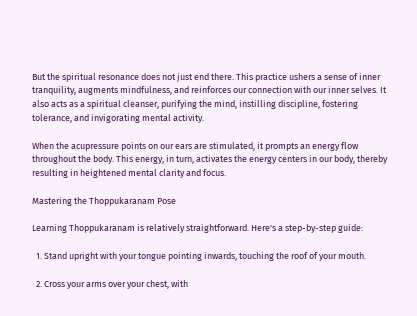But the spiritual resonance does not just end there. This practice ushers a sense of inner tranquility, augments mindfulness, and reinforces our connection with our inner selves. It also acts as a spiritual cleanser, purifying the mind, instilling discipline, fostering tolerance, and invigorating mental activity.

When the acupressure points on our ears are stimulated, it prompts an energy flow throughout the body. This energy, in turn, activates the energy centers in our body, thereby resulting in heightened mental clarity and focus.

Mastering the Thoppukaranam Pose

Learning Thoppukaranam is relatively straightforward. Here's a step-by-step guide:

  1. Stand upright with your tongue pointing inwards, touching the roof of your mouth.

  2. Cross your arms over your chest, with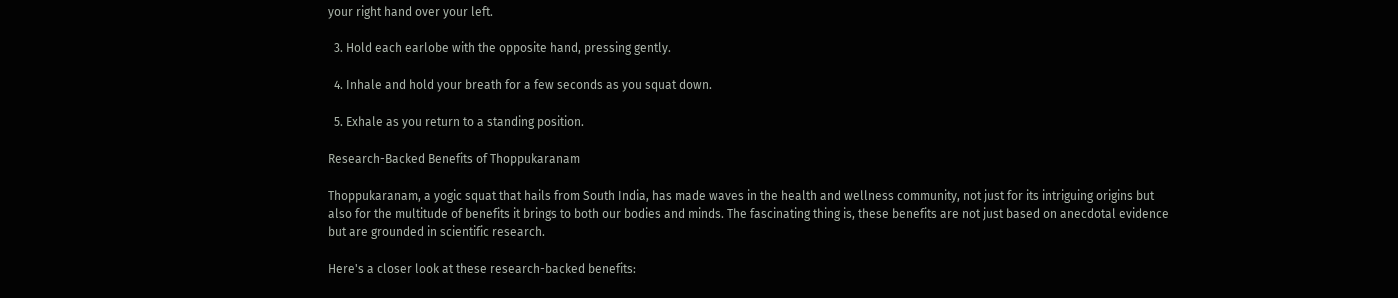your right hand over your left.

  3. Hold each earlobe with the opposite hand, pressing gently.

  4. Inhale and hold your breath for a few seconds as you squat down.

  5. Exhale as you return to a standing position.

Research-Backed Benefits of Thoppukaranam

Thoppukaranam, a yogic squat that hails from South India, has made waves in the health and wellness community, not just for its intriguing origins but also for the multitude of benefits it brings to both our bodies and minds. The fascinating thing is, these benefits are not just based on anecdotal evidence but are grounded in scientific research.

Here's a closer look at these research-backed benefits: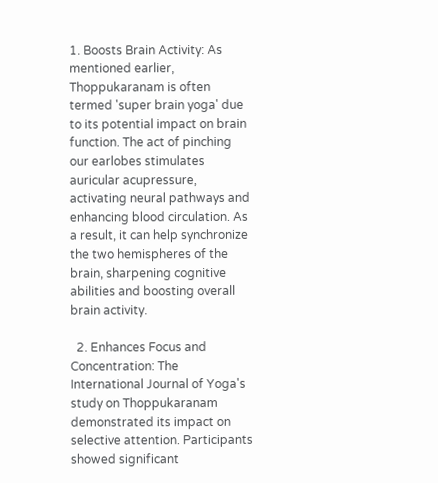1. Boosts Brain Activity: As mentioned earlier, Thoppukaranam is often termed 'super brain yoga' due to its potential impact on brain function. The act of pinching our earlobes stimulates auricular acupressure, activating neural pathways and enhancing blood circulation. As a result, it can help synchronize the two hemispheres of the brain, sharpening cognitive abilities and boosting overall brain activity.

  2. Enhances Focus and Concentration: The International Journal of Yoga's study on Thoppukaranam demonstrated its impact on selective attention. Participants showed significant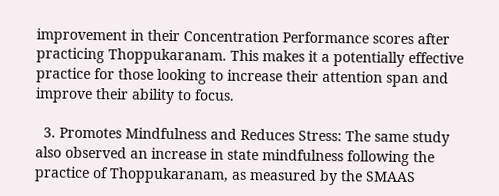improvement in their Concentration Performance scores after practicing Thoppukaranam. This makes it a potentially effective practice for those looking to increase their attention span and improve their ability to focus.

  3. Promotes Mindfulness and Reduces Stress: The same study also observed an increase in state mindfulness following the practice of Thoppukaranam, as measured by the SMAAS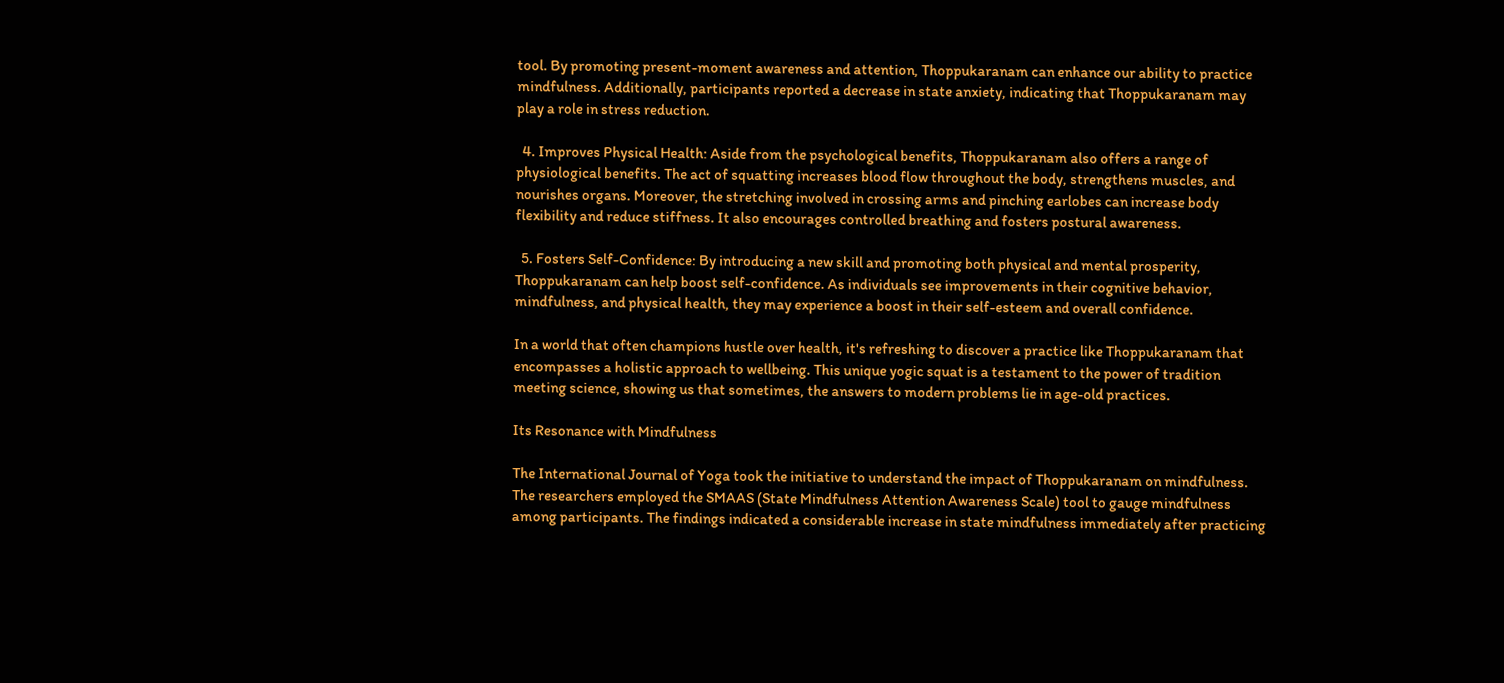tool. By promoting present-moment awareness and attention, Thoppukaranam can enhance our ability to practice mindfulness. Additionally, participants reported a decrease in state anxiety, indicating that Thoppukaranam may play a role in stress reduction.

  4. Improves Physical Health: Aside from the psychological benefits, Thoppukaranam also offers a range of physiological benefits. The act of squatting increases blood flow throughout the body, strengthens muscles, and nourishes organs. Moreover, the stretching involved in crossing arms and pinching earlobes can increase body flexibility and reduce stiffness. It also encourages controlled breathing and fosters postural awareness.

  5. Fosters Self-Confidence: By introducing a new skill and promoting both physical and mental prosperity, Thoppukaranam can help boost self-confidence. As individuals see improvements in their cognitive behavior, mindfulness, and physical health, they may experience a boost in their self-esteem and overall confidence.

In a world that often champions hustle over health, it's refreshing to discover a practice like Thoppukaranam that encompasses a holistic approach to wellbeing. This unique yogic squat is a testament to the power of tradition meeting science, showing us that sometimes, the answers to modern problems lie in age-old practices.

Its Resonance with Mindfulness

The International Journal of Yoga took the initiative to understand the impact of Thoppukaranam on mindfulness. The researchers employed the SMAAS (State Mindfulness Attention Awareness Scale) tool to gauge mindfulness among participants. The findings indicated a considerable increase in state mindfulness immediately after practicing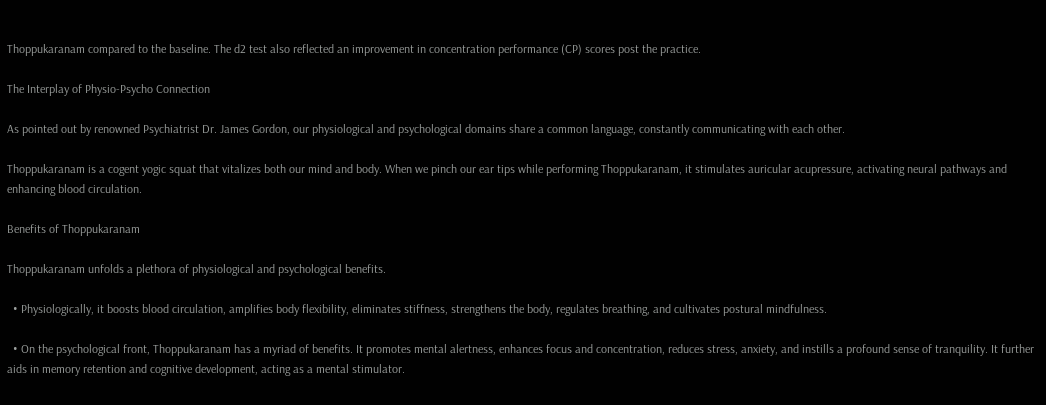Thoppukaranam compared to the baseline. The d2 test also reflected an improvement in concentration performance (CP) scores post the practice.

The Interplay of Physio-Psycho Connection

As pointed out by renowned Psychiatrist Dr. James Gordon, our physiological and psychological domains share a common language, constantly communicating with each other.

Thoppukaranam is a cogent yogic squat that vitalizes both our mind and body. When we pinch our ear tips while performing Thoppukaranam, it stimulates auricular acupressure, activating neural pathways and enhancing blood circulation.

Benefits of Thoppukaranam

Thoppukaranam unfolds a plethora of physiological and psychological benefits.

  • Physiologically, it boosts blood circulation, amplifies body flexibility, eliminates stiffness, strengthens the body, regulates breathing, and cultivates postural mindfulness.

  • On the psychological front, Thoppukaranam has a myriad of benefits. It promotes mental alertness, enhances focus and concentration, reduces stress, anxiety, and instills a profound sense of tranquility. It further aids in memory retention and cognitive development, acting as a mental stimulator.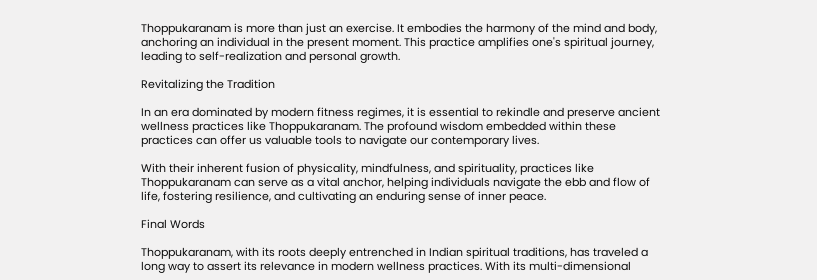Thoppukaranam is more than just an exercise. It embodies the harmony of the mind and body, anchoring an individual in the present moment. This practice amplifies one's spiritual journey, leading to self-realization and personal growth.

Revitalizing the Tradition

In an era dominated by modern fitness regimes, it is essential to rekindle and preserve ancient wellness practices like Thoppukaranam. The profound wisdom embedded within these practices can offer us valuable tools to navigate our contemporary lives.

With their inherent fusion of physicality, mindfulness, and spirituality, practices like Thoppukaranam can serve as a vital anchor, helping individuals navigate the ebb and flow of life, fostering resilience, and cultivating an enduring sense of inner peace.

Final Words

Thoppukaranam, with its roots deeply entrenched in Indian spiritual traditions, has traveled a long way to assert its relevance in modern wellness practices. With its multi-dimensional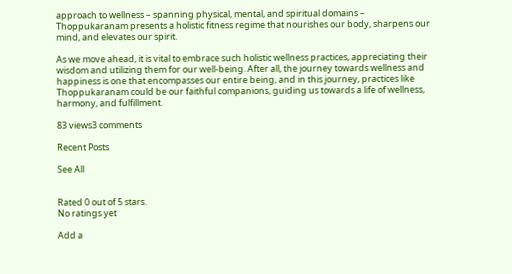approach to wellness – spanning physical, mental, and spiritual domains – Thoppukaranam presents a holistic fitness regime that nourishes our body, sharpens our mind, and elevates our spirit.

As we move ahead, it is vital to embrace such holistic wellness practices, appreciating their wisdom and utilizing them for our well-being. After all, the journey towards wellness and happiness is one that encompasses our entire being, and in this journey, practices like Thoppukaranam could be our faithful companions, guiding us towards a life of wellness, harmony, and fulfillment.

83 views3 comments

Recent Posts

See All


Rated 0 out of 5 stars.
No ratings yet

Add a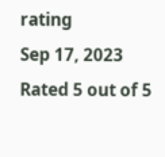rating
Sep 17, 2023
Rated 5 out of 5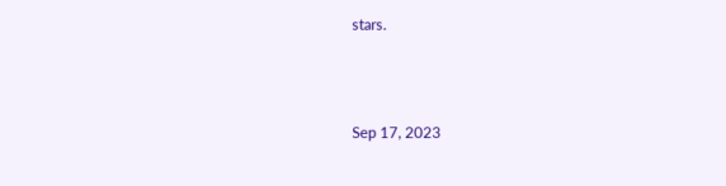stars.



Sep 17, 2023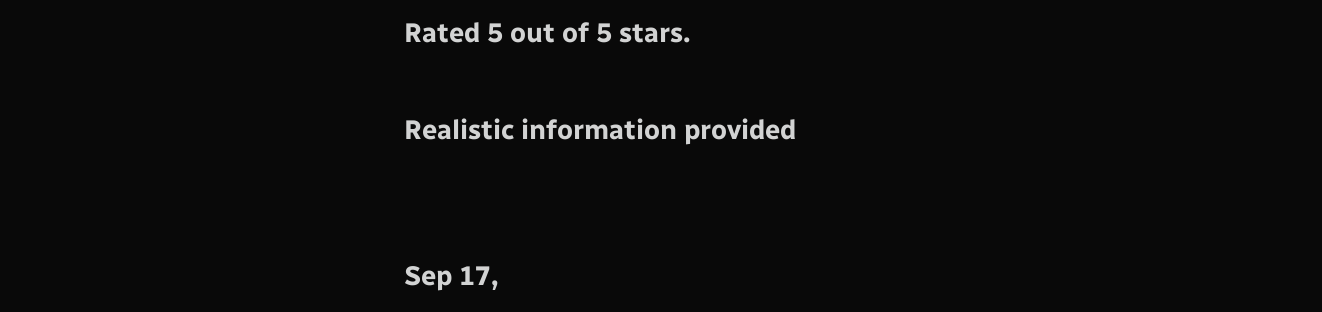Rated 5 out of 5 stars.

Realistic information provided


Sep 17,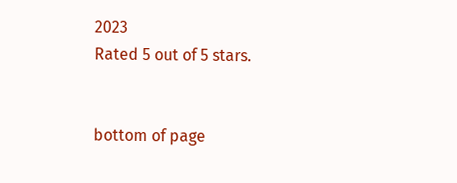2023
Rated 5 out of 5 stars.


bottom of page